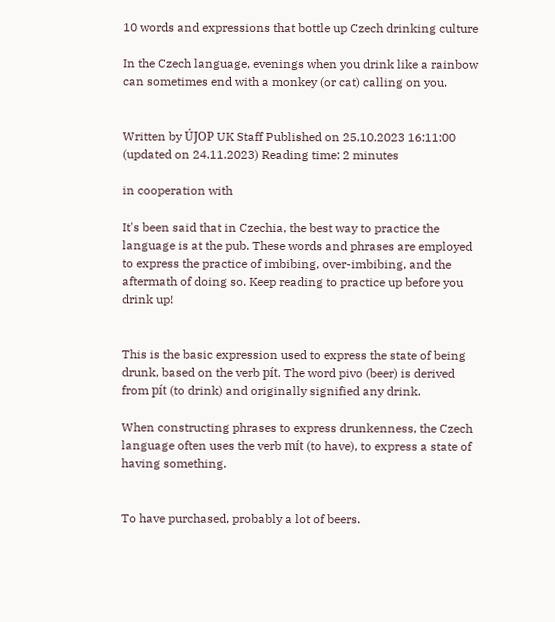10 words and expressions that bottle up Czech drinking culture

In the Czech language, evenings when you drink like a rainbow can sometimes end with a monkey (or cat) calling on you.


Written by ÚJOP UK Staff Published on 25.10.2023 16:11:00 (updated on 24.11.2023) Reading time: 2 minutes

in cooperation with

It's been said that in Czechia, the best way to practice the language is at the pub. These words and phrases are employed to express the practice of imbibing, over-imbibing, and the aftermath of doing so. Keep reading to practice up before you drink up!


This is the basic expression used to express the state of being drunk, based on the verb pít. The word pivo (beer) is derived from pít (to drink) and originally signified any drink.

When constructing phrases to express drunkenness, the Czech language often uses the verb mít (to have), to express a state of having something.


To have purchased, probably a lot of beers.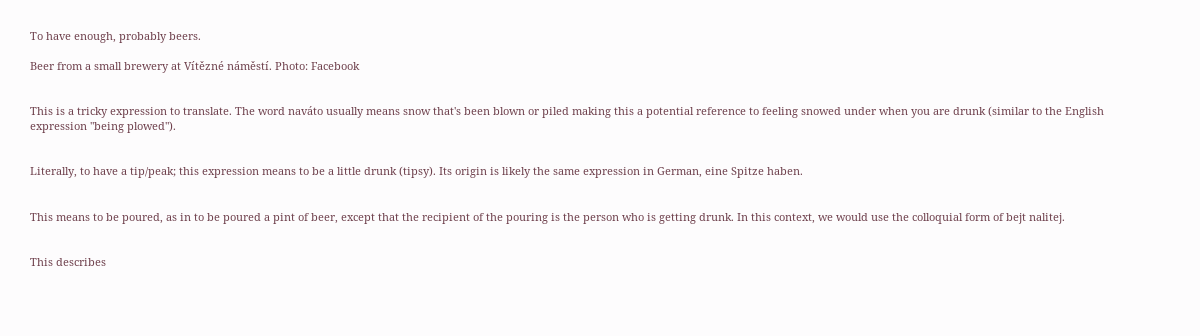To have enough, probably beers.

Beer from a small brewery at Vítězné náměstí. Photo: Facebook


This is a tricky expression to translate. The word naváto usually means snow that's been blown or piled making this a potential reference to feeling snowed under when you are drunk (similar to the English expression "being plowed").


Literally, to have a tip/peak; this expression means to be a little drunk (tipsy). Its origin is likely the same expression in German, eine Spitze haben.


This means to be poured, as in to be poured a pint of beer, except that the recipient of the pouring is the person who is getting drunk. In this context, we would use the colloquial form of bejt nalitej.


This describes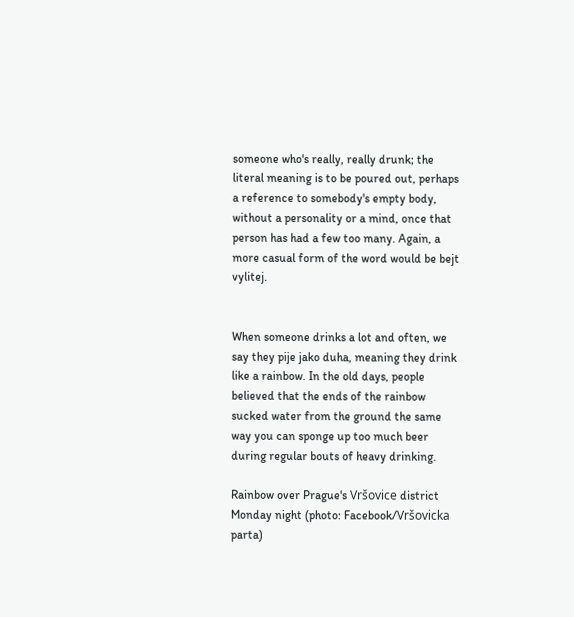someone who's really, really drunk; the literal meaning is to be poured out, perhaps a reference to somebody's empty body, without a personality or a mind, once that person has had a few too many. Again, a more casual form of the word would be bejt vylitej.


When someone drinks a lot and often, we say they pije jako duha, meaning they drink like a rainbow. In the old days, people believed that the ends of the rainbow sucked water from the ground the same way you can sponge up too much beer during regular bouts of heavy drinking.

Rainbow over Prague's Vršovice district Monday night (photo: Facebook/Vršovicka parta)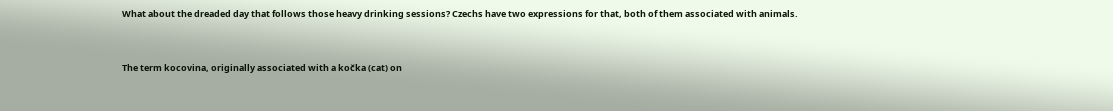What about the dreaded day that follows those heavy drinking sessions? Czechs have two expressions for that, both of them associated with animals.


The term kocovina, originally associated with a kočka (cat) on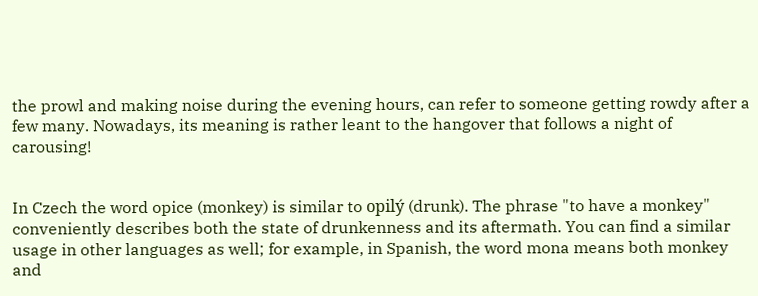the prowl and making noise during the evening hours, can refer to someone getting rowdy after a few many. Nowadays, its meaning is rather leant to the hangover that follows a night of carousing!


In Czech the word opice (monkey) is similar to opilý (drunk). The phrase "to have a monkey" conveniently describes both the state of drunkenness and its aftermath. You can find a similar usage in other languages as well; for example, in Spanish, the word mona means both monkey and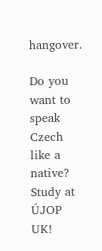hangover.

Do you want to speak Czech like a native? Study at ÚJOP UK!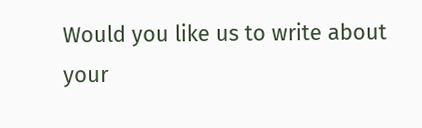Would you like us to write about your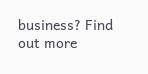business? Find out more